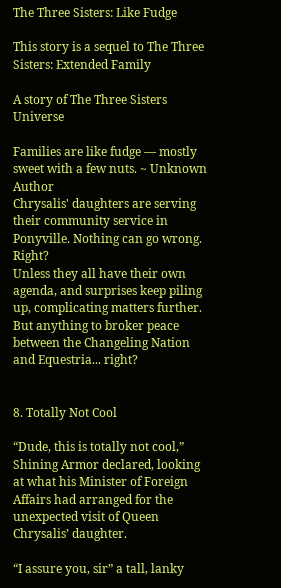The Three Sisters: Like Fudge

This story is a sequel to The Three Sisters: Extended Family

A story of The Three Sisters Universe

Families are like fudge — mostly sweet with a few nuts. ~ Unknown Author
Chrysalis' daughters are serving their community service in Ponyville. Nothing can go wrong. Right?
Unless they all have their own agenda, and surprises keep piling up, complicating matters further. But anything to broker peace between the Changeling Nation and Equestria... right?


8. Totally Not Cool

“Dude, this is totally not cool,” Shining Armor declared, looking at what his Minister of Foreign Affairs had arranged for the unexpected visit of Queen Chrysalis’ daughter.

“I assure you, sir” a tall, lanky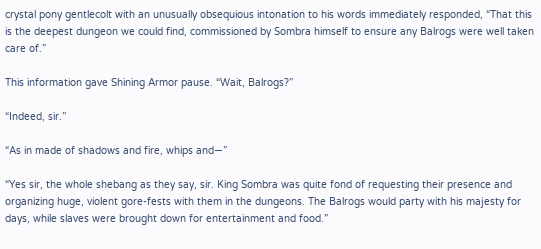crystal pony gentlecolt with an unusually obsequious intonation to his words immediately responded, “That this is the deepest dungeon we could find, commissioned by Sombra himself to ensure any Balrogs were well taken care of.”

This information gave Shining Armor pause. “Wait, Balrogs?”

“Indeed, sir.”

“As in made of shadows and fire, whips and—”

“Yes sir, the whole shebang as they say, sir. King Sombra was quite fond of requesting their presence and organizing huge, violent gore-fests with them in the dungeons. The Balrogs would party with his majesty for days, while slaves were brought down for entertainment and food.”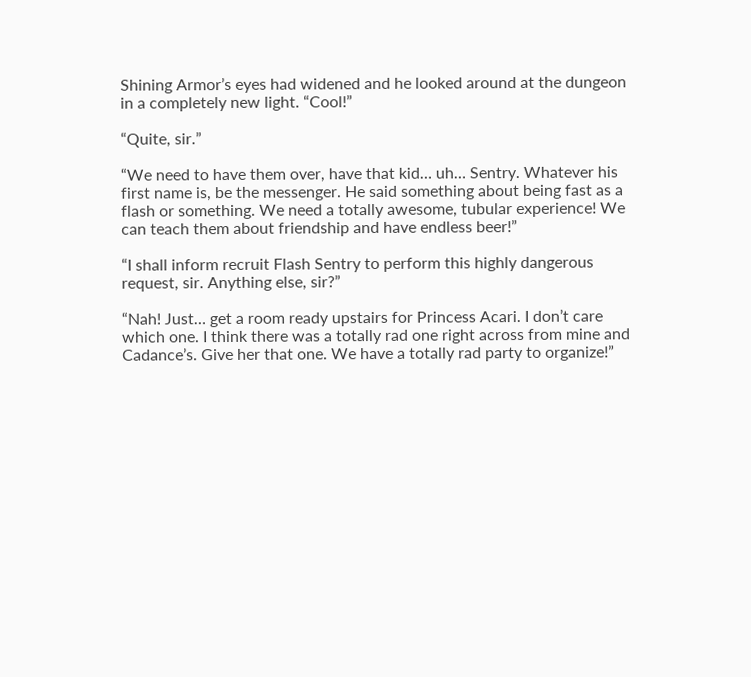Shining Armor’s eyes had widened and he looked around at the dungeon in a completely new light. “Cool!”

“Quite, sir.”

“We need to have them over, have that kid… uh… Sentry. Whatever his first name is, be the messenger. He said something about being fast as a flash or something. We need a totally awesome, tubular experience! We can teach them about friendship and have endless beer!”

“I shall inform recruit Flash Sentry to perform this highly dangerous request, sir. Anything else, sir?”

“Nah! Just… get a room ready upstairs for Princess Acari. I don’t care which one. I think there was a totally rad one right across from mine and Cadance’s. Give her that one. We have a totally rad party to organize!”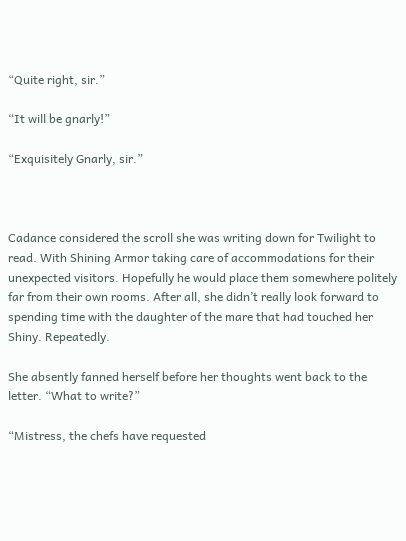“Quite right, sir.”

“It will be gnarly!”

“Exquisitely Gnarly, sir.”



Cadance considered the scroll she was writing down for Twilight to read. With Shining Armor taking care of accommodations for their unexpected visitors. Hopefully he would place them somewhere politely far from their own rooms. After all, she didn’t really look forward to spending time with the daughter of the mare that had touched her Shiny. Repeatedly.

She absently fanned herself before her thoughts went back to the letter. “What to write?”

“Mistress, the chefs have requested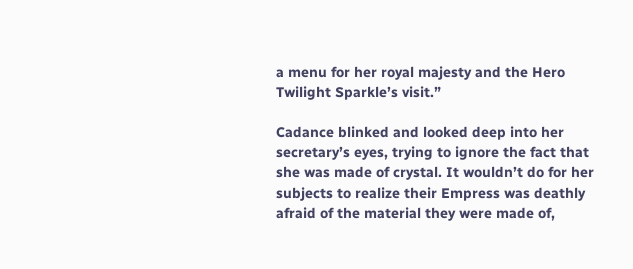a menu for her royal majesty and the Hero Twilight Sparkle’s visit.”

Cadance blinked and looked deep into her secretary’s eyes, trying to ignore the fact that she was made of crystal. It wouldn’t do for her subjects to realize their Empress was deathly afraid of the material they were made of,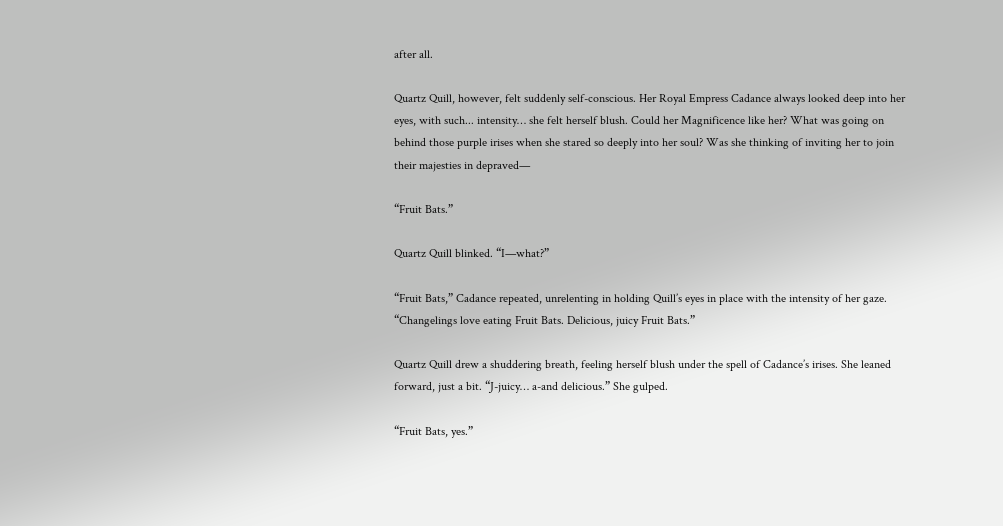after all.

Quartz Quill, however, felt suddenly self-conscious. Her Royal Empress Cadance always looked deep into her eyes, with such... intensity… she felt herself blush. Could her Magnificence like her? What was going on behind those purple irises when she stared so deeply into her soul? Was she thinking of inviting her to join their majesties in depraved—

“Fruit Bats.”

Quartz Quill blinked. “I—what?”

“Fruit Bats,” Cadance repeated, unrelenting in holding Quill’s eyes in place with the intensity of her gaze. “Changelings love eating Fruit Bats. Delicious, juicy Fruit Bats.”

Quartz Quill drew a shuddering breath, feeling herself blush under the spell of Cadance’s irises. She leaned forward, just a bit. “J-juicy… a-and delicious.” She gulped.

“Fruit Bats, yes.”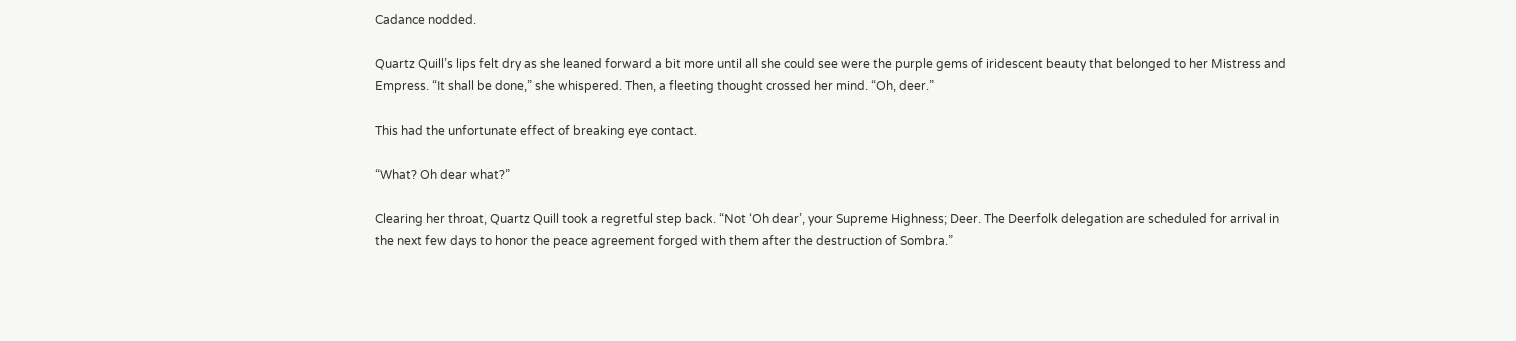Cadance nodded.

Quartz Quill’s lips felt dry as she leaned forward a bit more until all she could see were the purple gems of iridescent beauty that belonged to her Mistress and Empress. “It shall be done,” she whispered. Then, a fleeting thought crossed her mind. “Oh, deer.”

This had the unfortunate effect of breaking eye contact.

“What? Oh dear what?”

Clearing her throat, Quartz Quill took a regretful step back. “Not ‘Oh dear’, your Supreme Highness; Deer. The Deerfolk delegation are scheduled for arrival in the next few days to honor the peace agreement forged with them after the destruction of Sombra.”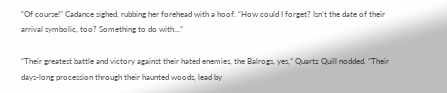“Of course!” Cadance sighed, rubbing her forehead with a hoof. “How could I forget? Isn’t the date of their arrival symbolic, too? Something to do with…”

“Their greatest battle and victory against their hated enemies, the Balrogs, yes,” Quartz Quill nodded. “Their days-long procession through their haunted woods, lead by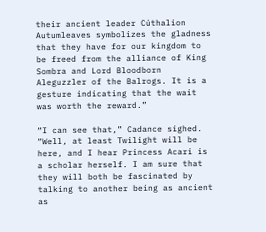their ancient leader Cúthalion Autumleaves symbolizes the gladness that they have for our kingdom to be freed from the alliance of King Sombra and Lord Bloodborn Aleguzzler of the Balrogs. It is a gesture indicating that the wait was worth the reward.”

“I can see that,” Cadance sighed. “Well, at least Twilight will be here, and I hear Princess Acari is a scholar herself. I am sure that they will both be fascinated by talking to another being as ancient as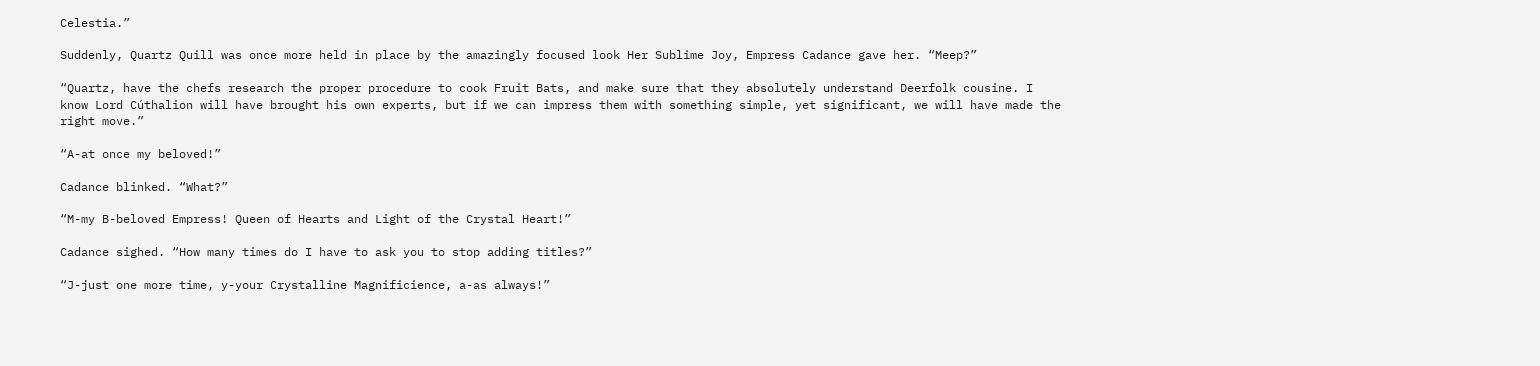Celestia.”

Suddenly, Quartz Quill was once more held in place by the amazingly focused look Her Sublime Joy, Empress Cadance gave her. “Meep?”

“Quartz, have the chefs research the proper procedure to cook Fruit Bats, and make sure that they absolutely understand Deerfolk cousine. I know Lord Cúthalion will have brought his own experts, but if we can impress them with something simple, yet significant, we will have made the right move.”

“A-at once my beloved!”

Cadance blinked. “What?”

“M-my B-beloved Empress! Queen of Hearts and Light of the Crystal Heart!”

Cadance sighed. “How many times do I have to ask you to stop adding titles?”

“J-just one more time, y-your Crystalline Magnificience, a-as always!”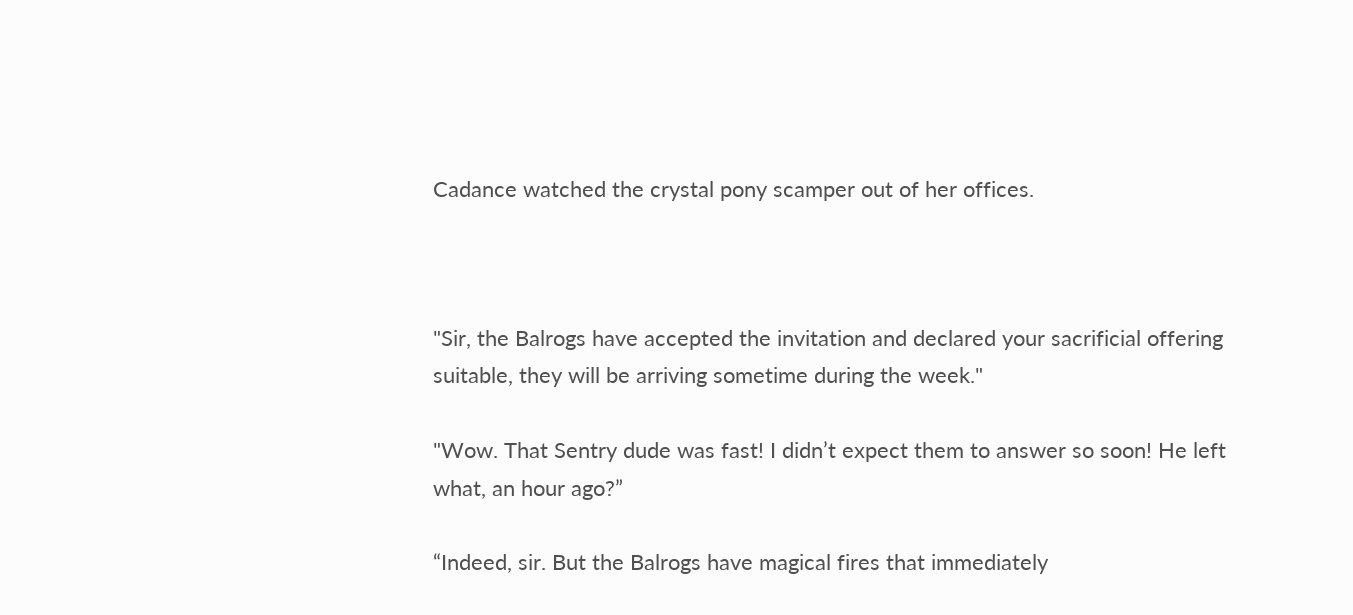Cadance watched the crystal pony scamper out of her offices.



"Sir, the Balrogs have accepted the invitation and declared your sacrificial offering suitable, they will be arriving sometime during the week."

"Wow. That Sentry dude was fast! I didn’t expect them to answer so soon! He left what, an hour ago?”

“Indeed, sir. But the Balrogs have magical fires that immediately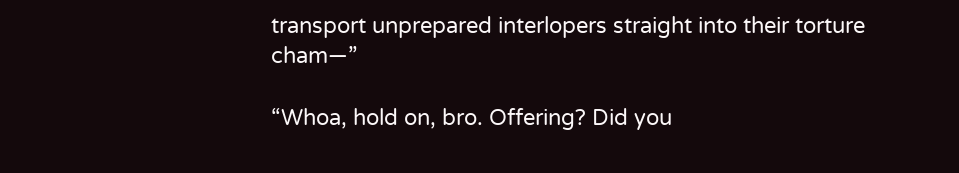transport unprepared interlopers straight into their torture cham—”

“Whoa, hold on, bro. Offering? Did you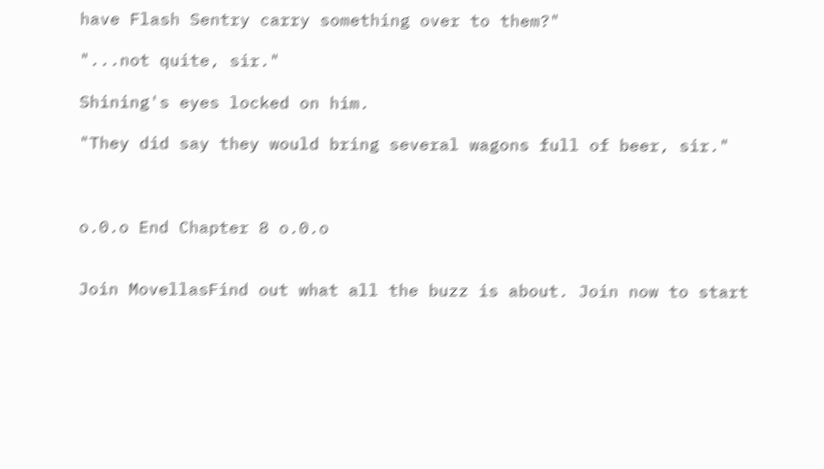have Flash Sentry carry something over to them?"

"...not quite, sir."

Shining's eyes locked on him.

"They did say they would bring several wagons full of beer, sir."



o.0.o End Chapter 8 o.0.o


Join MovellasFind out what all the buzz is about. Join now to start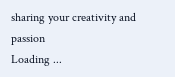sharing your creativity and passion
Loading ...